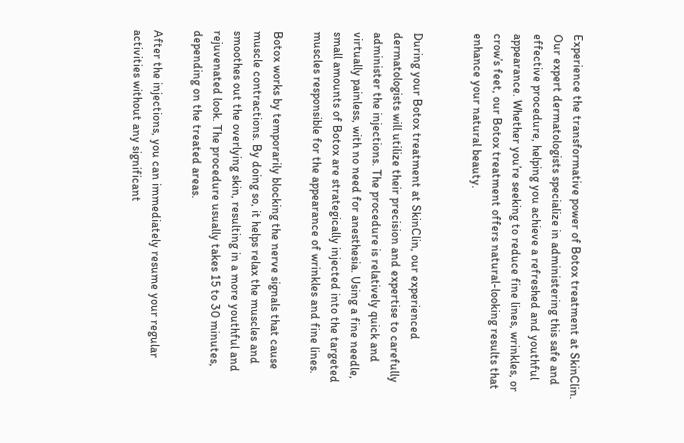Experience the transformative power of Botox treatment at SkinClin. Our expert dermatologists specialize in administering this safe and effective procedure, helping you achieve a refreshed and youthful appearance. Whether you’re seeking to reduce fine lines, wrinkles, or crow’s feet, our Botox treatment offers natural-looking results that enhance your natural beauty.


During your Botox treatment at SkinClin, our experienced dermatologists will utilize their precision and expertise to carefully administer the injections. The procedure is relatively quick and virtually painless, with no need for anesthesia. Using a fine needle, small amounts of Botox are strategically injected into the targeted muscles responsible for the appearance of wrinkles and fine lines.

Botox works by temporarily blocking the nerve signals that cause muscle contractions. By doing so, it helps relax the muscles and smoothes out the overlying skin, resulting in a more youthful and rejuvenated look. The procedure usually takes 15 to 30 minutes, depending on the treated areas.

After the injections, you can immediately resume your regular activities without any significant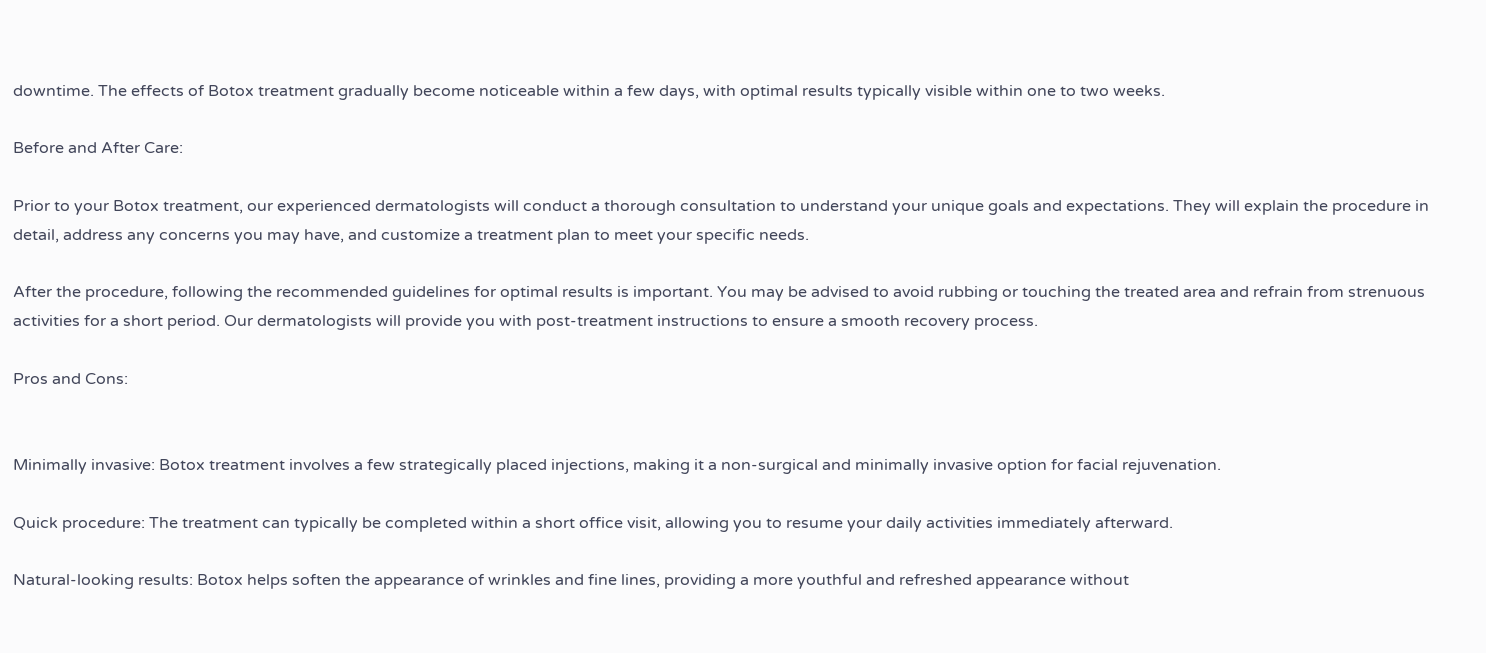downtime. The effects of Botox treatment gradually become noticeable within a few days, with optimal results typically visible within one to two weeks.

Before and After Care:

Prior to your Botox treatment, our experienced dermatologists will conduct a thorough consultation to understand your unique goals and expectations. They will explain the procedure in detail, address any concerns you may have, and customize a treatment plan to meet your specific needs.

After the procedure, following the recommended guidelines for optimal results is important. You may be advised to avoid rubbing or touching the treated area and refrain from strenuous activities for a short period. Our dermatologists will provide you with post-treatment instructions to ensure a smooth recovery process.

Pros and Cons:


Minimally invasive: Botox treatment involves a few strategically placed injections, making it a non-surgical and minimally invasive option for facial rejuvenation.

Quick procedure: The treatment can typically be completed within a short office visit, allowing you to resume your daily activities immediately afterward.

Natural-looking results: Botox helps soften the appearance of wrinkles and fine lines, providing a more youthful and refreshed appearance without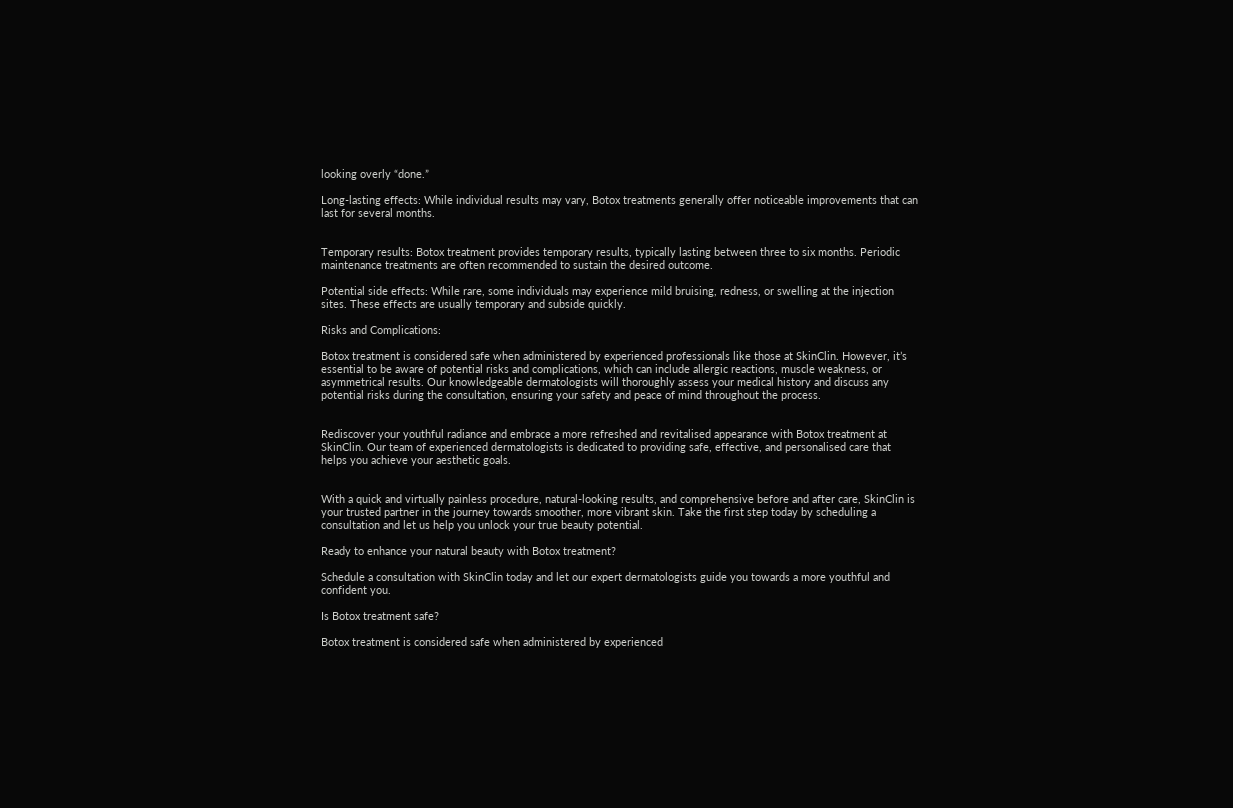looking overly “done.”

Long-lasting effects: While individual results may vary, Botox treatments generally offer noticeable improvements that can last for several months.


Temporary results: Botox treatment provides temporary results, typically lasting between three to six months. Periodic maintenance treatments are often recommended to sustain the desired outcome.

Potential side effects: While rare, some individuals may experience mild bruising, redness, or swelling at the injection sites. These effects are usually temporary and subside quickly.

Risks and Complications:

Botox treatment is considered safe when administered by experienced professionals like those at SkinClin. However, it’s essential to be aware of potential risks and complications, which can include allergic reactions, muscle weakness, or asymmetrical results. Our knowledgeable dermatologists will thoroughly assess your medical history and discuss any potential risks during the consultation, ensuring your safety and peace of mind throughout the process.


Rediscover your youthful radiance and embrace a more refreshed and revitalised appearance with Botox treatment at SkinClin. Our team of experienced dermatologists is dedicated to providing safe, effective, and personalised care that helps you achieve your aesthetic goals.


With a quick and virtually painless procedure, natural-looking results, and comprehensive before and after care, SkinClin is your trusted partner in the journey towards smoother, more vibrant skin. Take the first step today by scheduling a consultation and let us help you unlock your true beauty potential.

Ready to enhance your natural beauty with Botox treatment?

Schedule a consultation with SkinClin today and let our expert dermatologists guide you towards a more youthful and confident you.

Is Botox treatment safe?

Botox treatment is considered safe when administered by experienced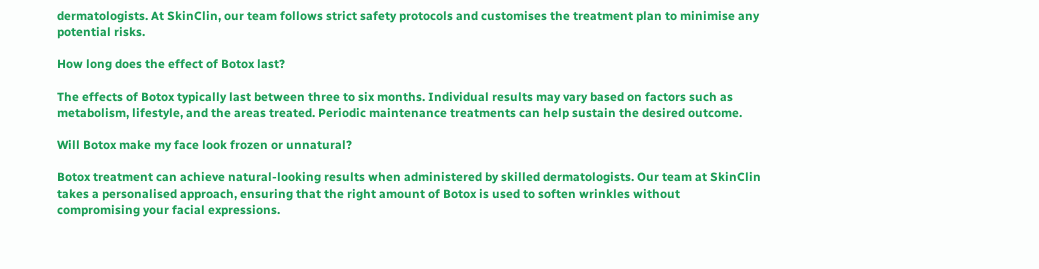dermatologists. At SkinClin, our team follows strict safety protocols and customises the treatment plan to minimise any potential risks.

How long does the effect of Botox last?

The effects of Botox typically last between three to six months. Individual results may vary based on factors such as metabolism, lifestyle, and the areas treated. Periodic maintenance treatments can help sustain the desired outcome.

Will Botox make my face look frozen or unnatural?

Botox treatment can achieve natural-looking results when administered by skilled dermatologists. Our team at SkinClin takes a personalised approach, ensuring that the right amount of Botox is used to soften wrinkles without compromising your facial expressions.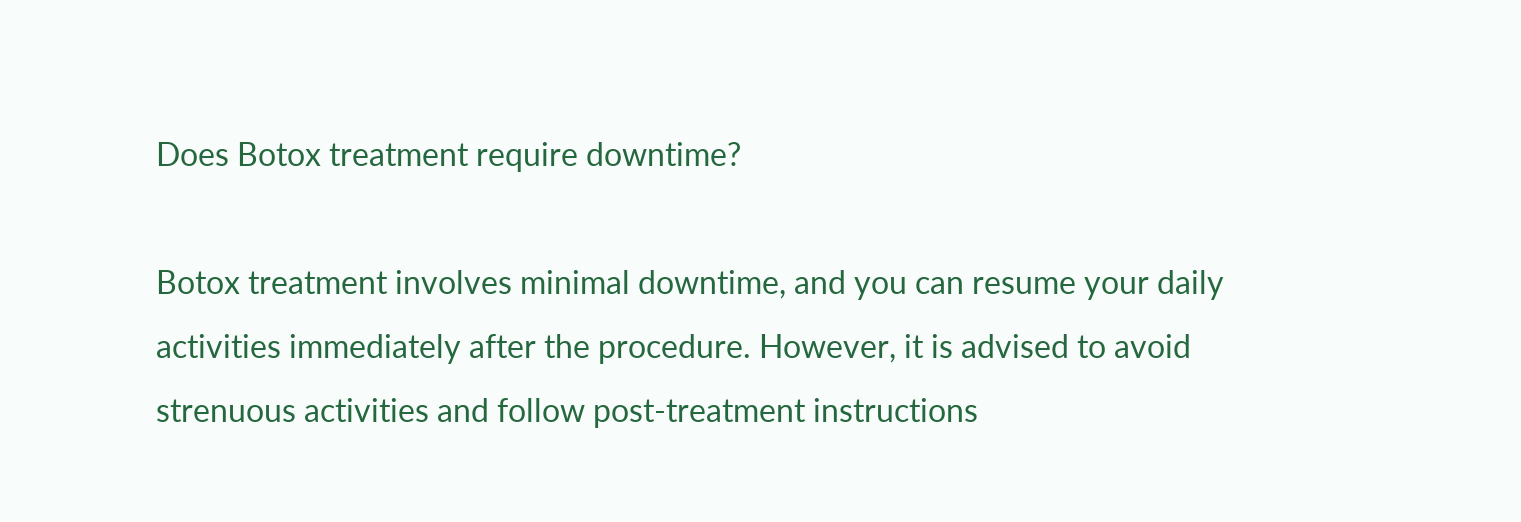Does Botox treatment require downtime?

Botox treatment involves minimal downtime, and you can resume your daily activities immediately after the procedure. However, it is advised to avoid strenuous activities and follow post-treatment instructions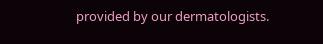provided by our dermatologists.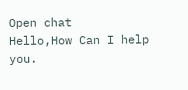Open chat
Hello,How Can I help you.